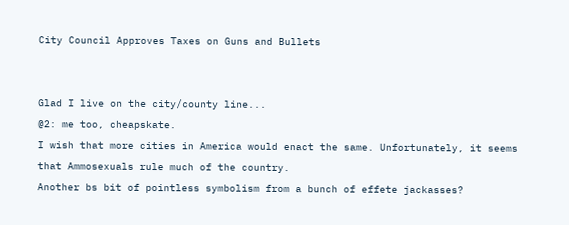City Council Approves Taxes on Guns and Bullets


Glad I live on the city/county line...
@2: me too, cheapskate.
I wish that more cities in America would enact the same. Unfortunately, it seems that Ammosexuals rule much of the country.
Another bs bit of pointless symbolism from a bunch of effete jackasses?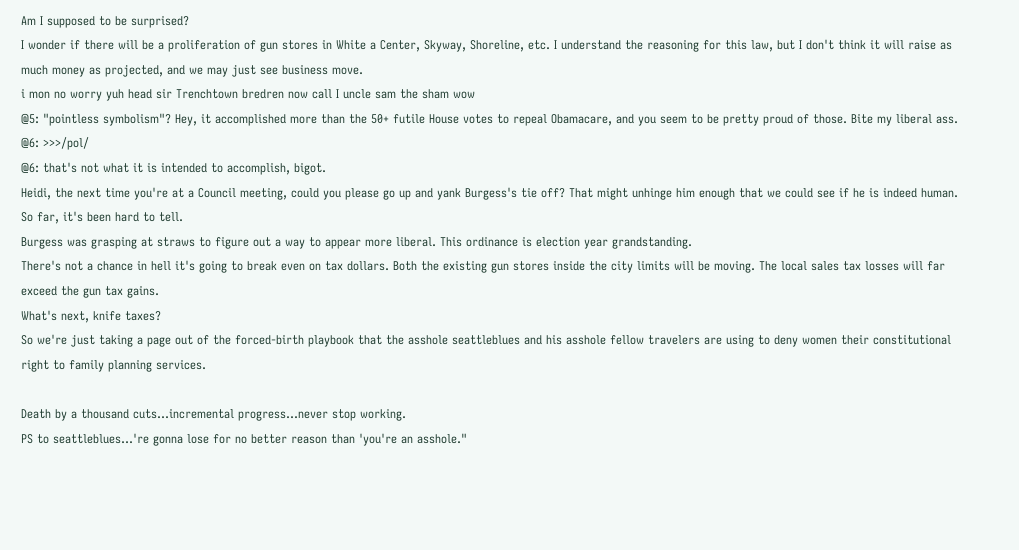Am I supposed to be surprised?
I wonder if there will be a proliferation of gun stores in White a Center, Skyway, Shoreline, etc. I understand the reasoning for this law, but I don't think it will raise as much money as projected, and we may just see business move.
i mon no worry yuh head sir Trenchtown bredren now call I uncle sam the sham wow
@5: "pointless symbolism"? Hey, it accomplished more than the 50+ futile House votes to repeal Obamacare, and you seem to be pretty proud of those. Bite my liberal ass.
@6: >>>/pol/
@6: that's not what it is intended to accomplish, bigot.
Heidi, the next time you're at a Council meeting, could you please go up and yank Burgess's tie off? That might unhinge him enough that we could see if he is indeed human. So far, it's been hard to tell.
Burgess was grasping at straws to figure out a way to appear more liberal. This ordinance is election year grandstanding.
There's not a chance in hell it's going to break even on tax dollars. Both the existing gun stores inside the city limits will be moving. The local sales tax losses will far exceed the gun tax gains.
What's next, knife taxes?
So we're just taking a page out of the forced-birth playbook that the asshole seattleblues and his asshole fellow travelers are using to deny women their constitutional right to family planning services.

Death by a thousand cuts...incremental progress...never stop working.
PS to seattleblues...'re gonna lose for no better reason than 'you're an asshole."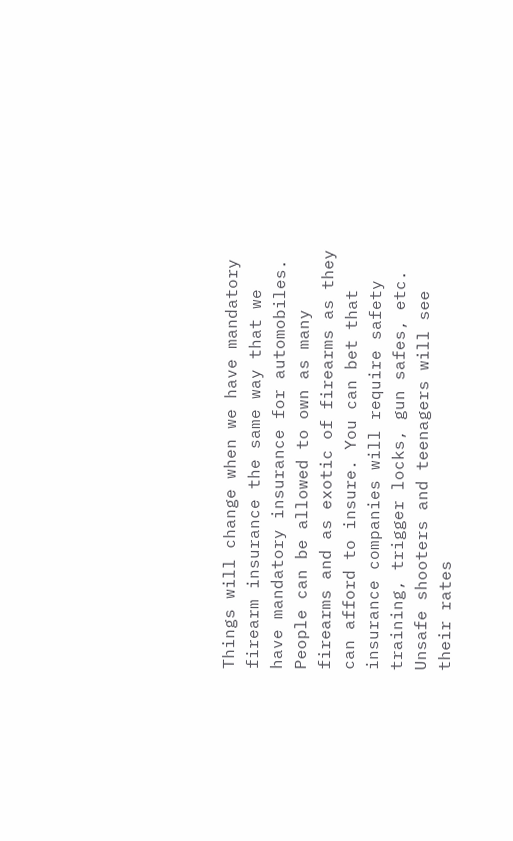Things will change when we have mandatory firearm insurance the same way that we have mandatory insurance for automobiles. People can be allowed to own as many firearms and as exotic of firearms as they can afford to insure. You can bet that insurance companies will require safety training, trigger locks, gun safes, etc. Unsafe shooters and teenagers will see their rates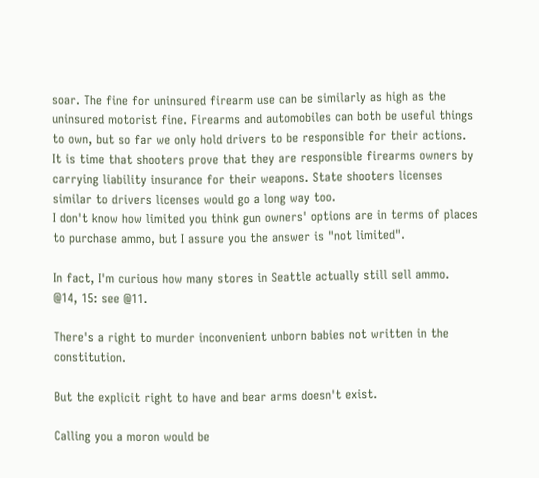soar. The fine for uninsured firearm use can be similarly as high as the uninsured motorist fine. Firearms and automobiles can both be useful things to own, but so far we only hold drivers to be responsible for their actions. It is time that shooters prove that they are responsible firearms owners by carrying liability insurance for their weapons. State shooters licenses similar to drivers licenses would go a long way too.
I don't know how limited you think gun owners' options are in terms of places to purchase ammo, but I assure you the answer is "not limited".

In fact, I'm curious how many stores in Seattle actually still sell ammo.
@14, 15: see @11.

There's a right to murder inconvenient unborn babies not written in the constitution.

But the explicit right to have and bear arms doesn't exist.

Calling you a moron would be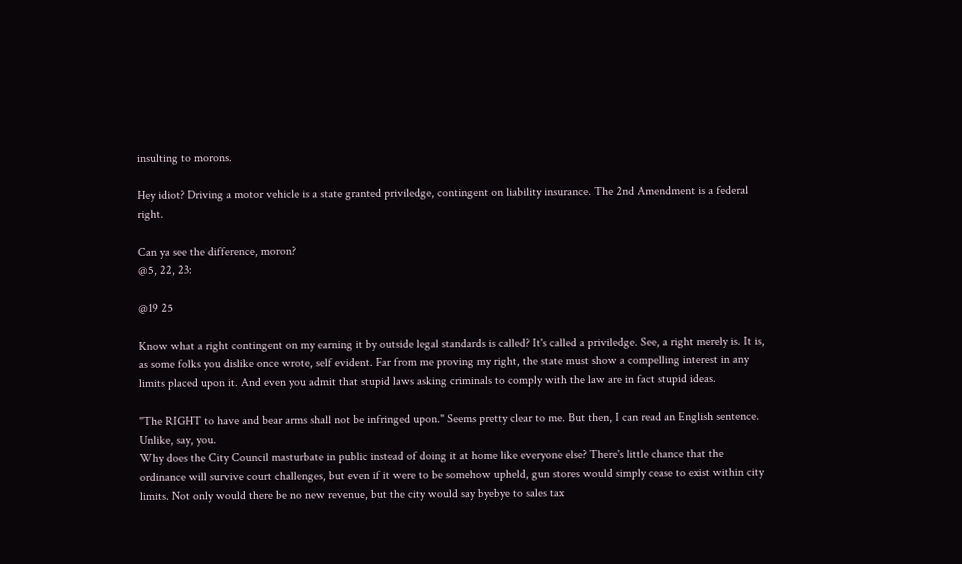insulting to morons.

Hey idiot? Driving a motor vehicle is a state granted priviledge, contingent on liability insurance. The 2nd Amendment is a federal right.

Can ya see the difference, moron?
@5, 22, 23:

@19 25

Know what a right contingent on my earning it by outside legal standards is called? It's called a priviledge. See, a right merely is. It is, as some folks you dislike once wrote, self evident. Far from me proving my right, the state must show a compelling interest in any limits placed upon it. And even you admit that stupid laws asking criminals to comply with the law are in fact stupid ideas.

"The RIGHT to have and bear arms shall not be infringed upon." Seems pretty clear to me. But then, I can read an English sentence. Unlike, say, you.
Why does the City Council masturbate in public instead of doing it at home like everyone else? There's little chance that the ordinance will survive court challenges, but even if it were to be somehow upheld, gun stores would simply cease to exist within city limits. Not only would there be no new revenue, but the city would say byebye to sales tax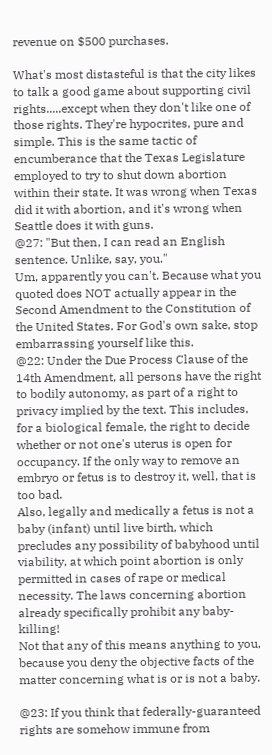revenue on $500 purchases.

What's most distasteful is that the city likes to talk a good game about supporting civil rights.....except when they don't like one of those rights. They're hypocrites, pure and simple. This is the same tactic of encumberance that the Texas Legislature employed to try to shut down abortion within their state. It was wrong when Texas did it with abortion, and it's wrong when Seattle does it with guns.
@27: "But then, I can read an English sentence. Unlike, say, you."
Um, apparently you can't. Because what you quoted does NOT actually appear in the Second Amendment to the Constitution of the United States. For God's own sake, stop embarrassing yourself like this.
@22: Under the Due Process Clause of the 14th Amendment, all persons have the right to bodily autonomy, as part of a right to privacy implied by the text. This includes, for a biological female, the right to decide whether or not one's uterus is open for occupancy. If the only way to remove an embryo or fetus is to destroy it, well, that is too bad.
Also, legally and medically a fetus is not a baby (infant) until live birth, which precludes any possibility of babyhood until viability, at which point abortion is only permitted in cases of rape or medical necessity. The laws concerning abortion already specifically prohibit any baby-killing!
Not that any of this means anything to you, because you deny the objective facts of the matter concerning what is or is not a baby.

@23: If you think that federally-guaranteed rights are somehow immune from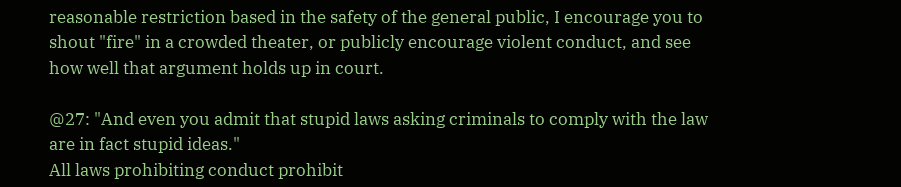reasonable restriction based in the safety of the general public, I encourage you to shout "fire" in a crowded theater, or publicly encourage violent conduct, and see how well that argument holds up in court.

@27: "And even you admit that stupid laws asking criminals to comply with the law are in fact stupid ideas."
All laws prohibiting conduct prohibit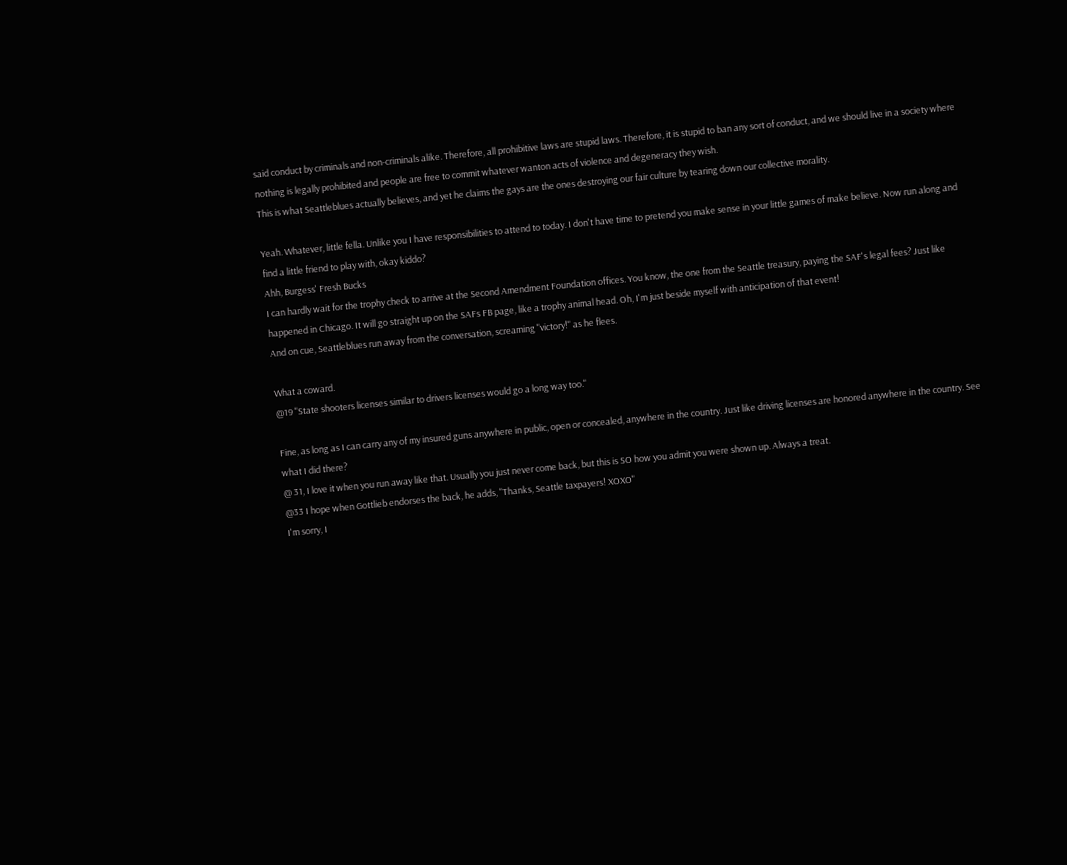said conduct by criminals and non-criminals alike. Therefore, all prohibitive laws are stupid laws. Therefore, it is stupid to ban any sort of conduct, and we should live in a society where nothing is legally prohibited and people are free to commit whatever wanton acts of violence and degeneracy they wish.
This is what Seattleblues actually believes, and yet he claims the gays are the ones destroying our fair culture by tearing down our collective morality.

Yeah. Whatever, little fella. Unlike you I have responsibilities to attend to today. I don't have time to pretend you make sense in your little games of make believe. Now run along and find a little friend to play with, okay kiddo?
Ahh, Burgess' Fresh Bucks
I can hardly wait for the trophy check to arrive at the Second Amendment Foundation offices. You know, the one from the Seattle treasury, paying the SAF's legal fees? Just like happened in Chicago. It will go straight up on the SAFs FB page, like a trophy animal head. Oh, I'm just beside myself with anticipation of that event!
And on cue, Seattleblues run away from the conversation, screaming "victory!" as he flees.

What a coward.
@19 "State shooters licenses similar to drivers licenses would go a long way too."

Fine, as long as I can carry any of my insured guns anywhere in public, open or concealed, anywhere in the country. Just like driving licenses are honored anywhere in the country. See what I did there?
@ 31, I love it when you run away like that. Usually you just never come back, but this is SO how you admit you were shown up. Always a treat.
@33 I hope when Gottlieb endorses the back, he adds, "Thanks, Seattle taxpayers! XOXO"
I'm sorry, I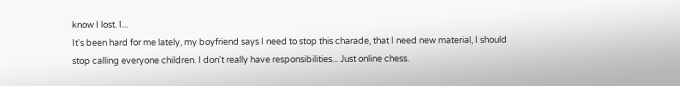know I lost. I...
It's been hard for me lately, my boyfriend says I need to stop this charade, that I need new material, I should stop calling everyone children. I don't really have responsibilities... Just online chess.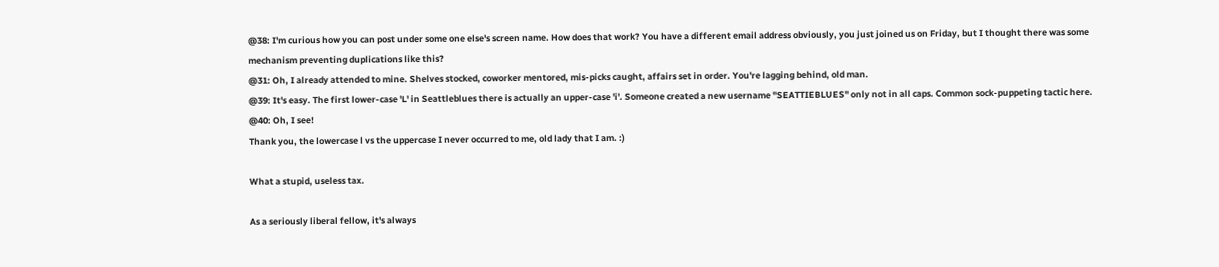@38: I'm curious how you can post under some one else's screen name. How does that work? You have a different email address obviously, you just joined us on Friday, but I thought there was some mechanism preventing duplications like this?
@31: Oh, I already attended to mine. Shelves stocked, coworker mentored, mis-picks caught, affairs set in order. You're lagging behind, old man.
@39: It's easy. The first lower-case 'L' in Seattleblues there is actually an upper-case 'i'. Someone created a new username "SEATTIEBLUES" only not in all caps. Common sock-puppeting tactic here.
@40: Oh, I see!
Thank you, the lowercase l vs the uppercase I never occurred to me, old lady that I am. :)

What a stupid, useless tax.

As a seriously liberal fellow, it's always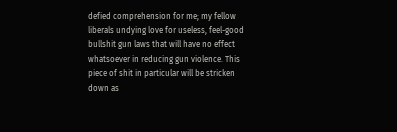defied comprehension for me; my fellow liberals undying love for useless, feel-good bullshit gun laws that will have no effect whatsoever in reducing gun violence. This piece of shit in particular will be stricken down as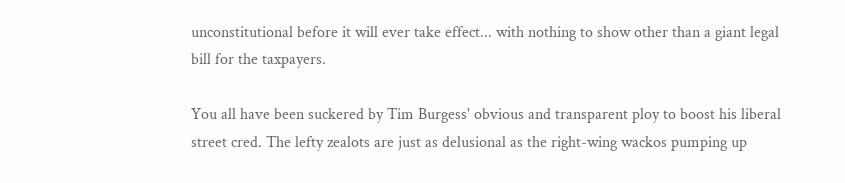unconstitutional before it will ever take effect... with nothing to show other than a giant legal bill for the taxpayers.

You all have been suckered by Tim Burgess' obvious and transparent ploy to boost his liberal street cred. The lefty zealots are just as delusional as the right-wing wackos pumping up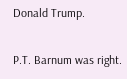Donald Trump.

P.T. Barnum was right.